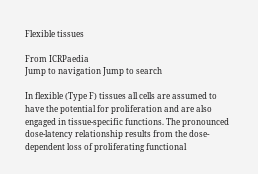Flexible tissues

From ICRPaedia
Jump to navigation Jump to search

In flexible (Type F) tissues all cells are assumed to have the potential for proliferation and are also engaged in tissue-specific functions. The pronounced dose-latency relationship results from the dose-dependent loss of proliferating functional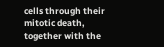cells through their mitotic death, together with the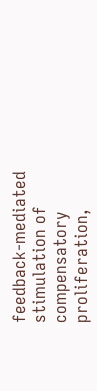feedback-mediated stimulation of compensatory proliferation,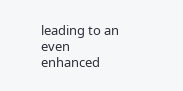leading to an even enhanced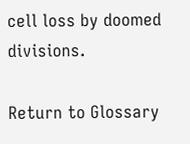cell loss by doomed divisions.

Return to Glossary